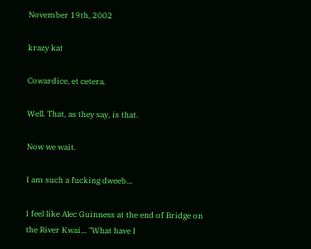November 19th, 2002

krazy kat

Cowardice, et cetera.

Well. That, as they say, is that.

Now we wait.

I am such a fucking dweeb...

I feel like Alec Guinness at the end of Bridge on the River Kwai... "What have I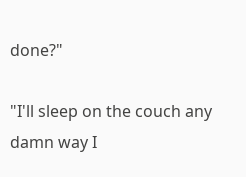done?"

"I'll sleep on the couch any damn way I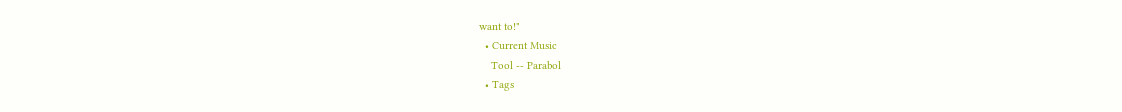want to!"
  • Current Music
    Tool -- Parabol
  • Tags